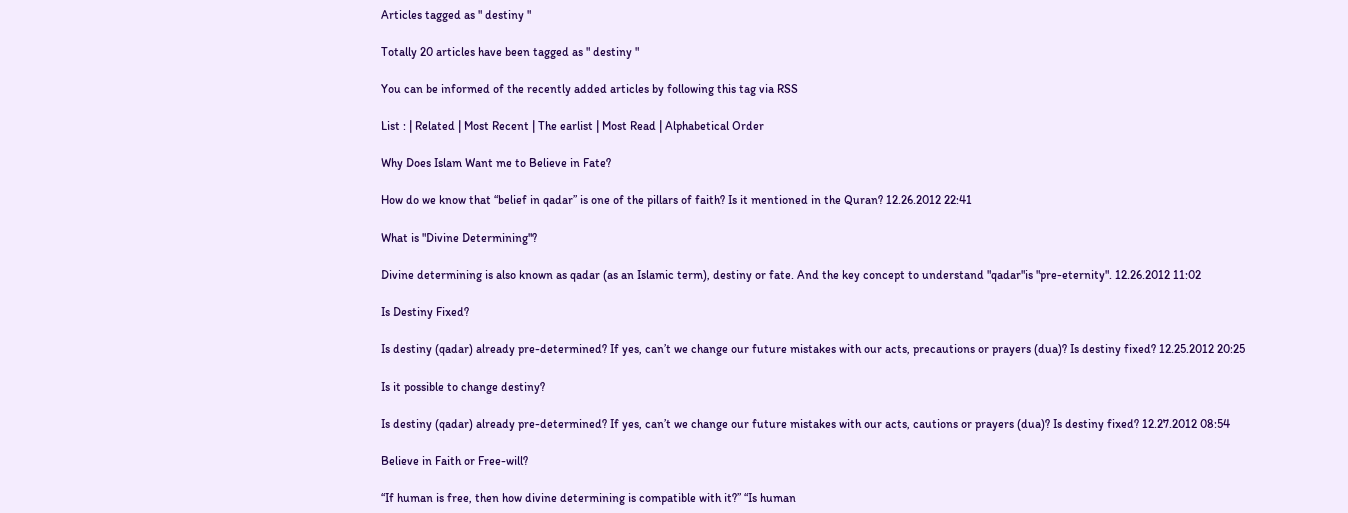Articles tagged as " destiny "

Totally 20 articles have been tagged as " destiny "

You can be informed of the recently added articles by following this tag via RSS

List : | Related | Most Recent | The earlist | Most Read | Alphabetical Order

Why Does Islam Want me to Believe in Fate?

How do we know that “belief in qadar” is one of the pillars of faith? Is it mentioned in the Quran? 12.26.2012 22:41

What is "Divine Determining"?

Divine determining is also known as qadar (as an Islamic term), destiny or fate. And the key concept to understand "qadar"is "pre-eternity". 12.26.2012 11:02

Is Destiny Fixed?

Is destiny (qadar) already pre-determined? If yes, can’t we change our future mistakes with our acts, precautions or prayers (dua)? Is destiny fixed? 12.25.2012 20:25

Is it possible to change destiny?

Is destiny (qadar) already pre-determined? If yes, can’t we change our future mistakes with our acts, cautions or prayers (dua)? Is destiny fixed? 12.27.2012 08:54

Believe in Faith or Free-will?

“If human is free, then how divine determining is compatible with it?” “Is human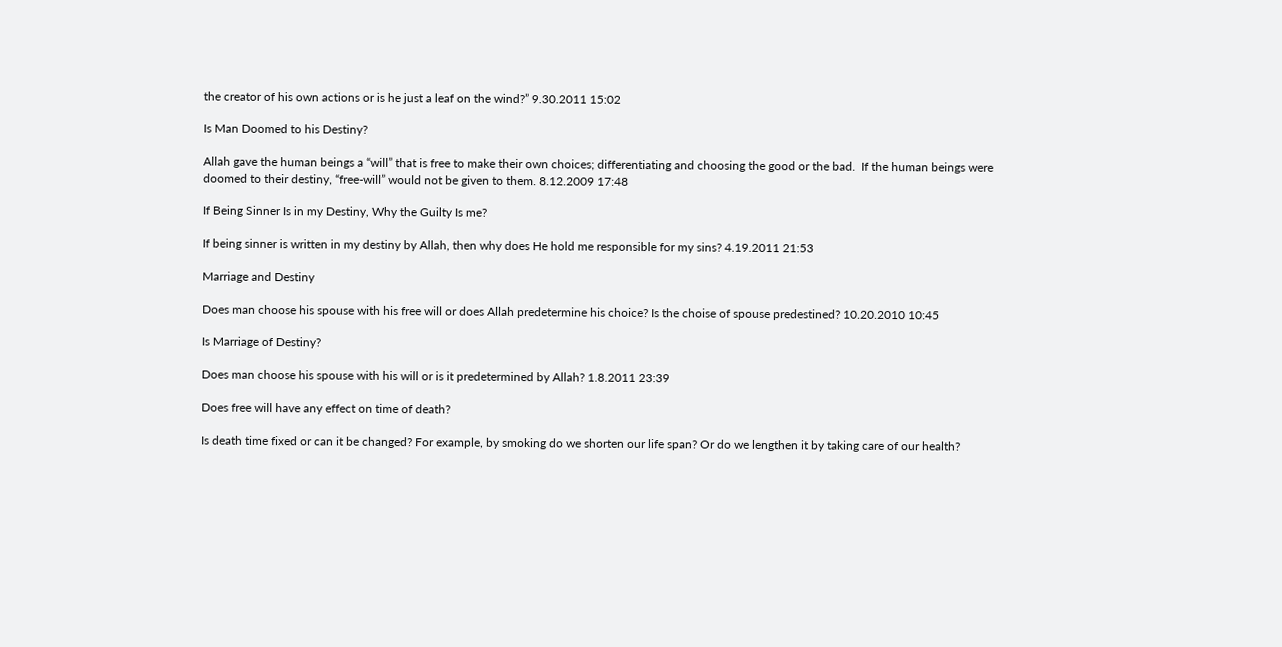the creator of his own actions or is he just a leaf on the wind?” 9.30.2011 15:02

Is Man Doomed to his Destiny?

Allah gave the human beings a “will” that is free to make their own choices; differentiating and choosing the good or the bad.  If the human beings were doomed to their destiny, “free-will” would not be given to them. 8.12.2009 17:48

If Being Sinner Is in my Destiny, Why the Guilty Is me?

If being sinner is written in my destiny by Allah, then why does He hold me responsible for my sins? 4.19.2011 21:53

Marriage and Destiny

Does man choose his spouse with his free will or does Allah predetermine his choice? Is the choise of spouse predestined? 10.20.2010 10:45

Is Marriage of Destiny?

Does man choose his spouse with his will or is it predetermined by Allah? 1.8.2011 23:39

Does free will have any effect on time of death?

Is death time fixed or can it be changed? For example, by smoking do we shorten our life span? Or do we lengthen it by taking care of our health?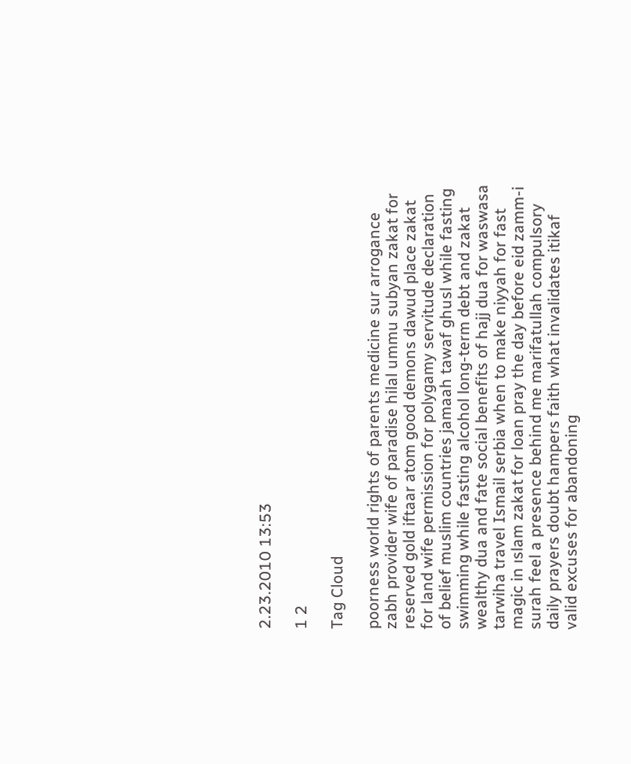2.23.2010 13:53

1 2

Tag Cloud

poorness world rights of parents medicine sur arrogance zabh provider wife of paradise hilal ummu subyan zakat for reserved gold iftaar atom good demons dawud place zakat for land wife permission for polygamy servitude declaration of belief muslim countries jamaah tawaf ghusl while fasting swimming while fasting alcohol long-term debt and zakat wealthy dua and fate social benefits of hajj dua for waswasa tarwiha travel Ismail serbia when to make niyyah for fast magic in ıslam zakat for loan pray the day before eid zamm-i surah feel a presence behind me marifatullah compulsory daily prayers doubt hampers faith what invalidates itikaf valid excuses for abandoning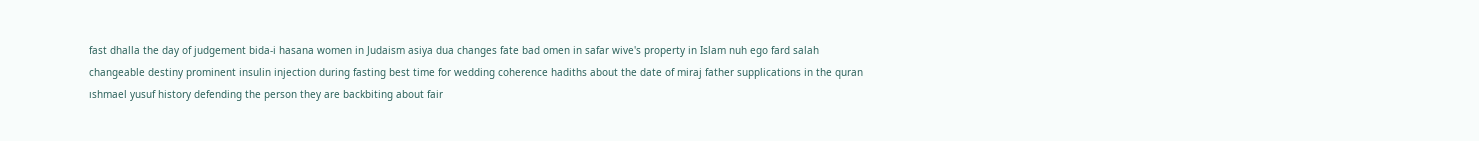fast dhalla the day of judgement bida-i hasana women in Judaism asiya dua changes fate bad omen in safar wive's property in Islam nuh ego fard salah changeable destiny prominent insulin injection during fasting best time for wedding coherence hadiths about the date of miraj father supplications in the quran ıshmael yusuf history defending the person they are backbiting about fair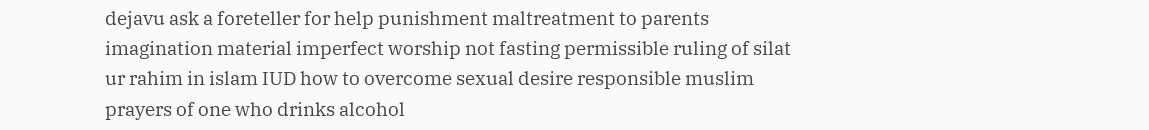dejavu ask a foreteller for help punishment maltreatment to parents imagination material imperfect worship not fasting permissible ruling of silat ur rahim in islam IUD how to overcome sexual desire responsible muslim prayers of one who drinks alcohol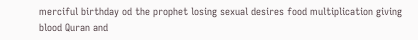merciful birthday od the prophet losing sexual desires food multiplication giving blood Quran and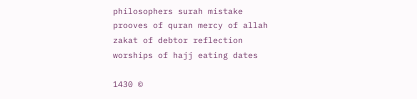philosophers surah mistake prooves of quran mercy of allah zakat of debtor reflection worships of hajj eating dates

1430 ©